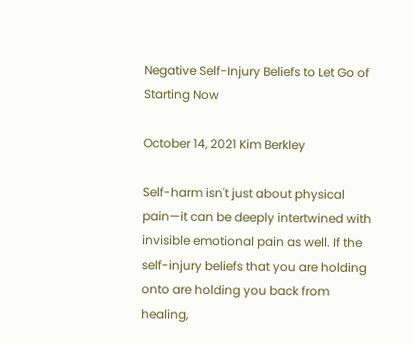Negative Self-Injury Beliefs to Let Go of Starting Now

October 14, 2021 Kim Berkley

Self-harm isn't just about physical pain—it can be deeply intertwined with invisible emotional pain as well. If the self-injury beliefs that you are holding onto are holding you back from healing,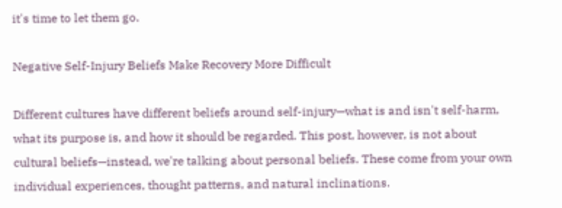it's time to let them go.

Negative Self-Injury Beliefs Make Recovery More Difficult

Different cultures have different beliefs around self-injury—what is and isn't self-harm, what its purpose is, and how it should be regarded. This post, however, is not about cultural beliefs—instead, we're talking about personal beliefs. These come from your own individual experiences, thought patterns, and natural inclinations.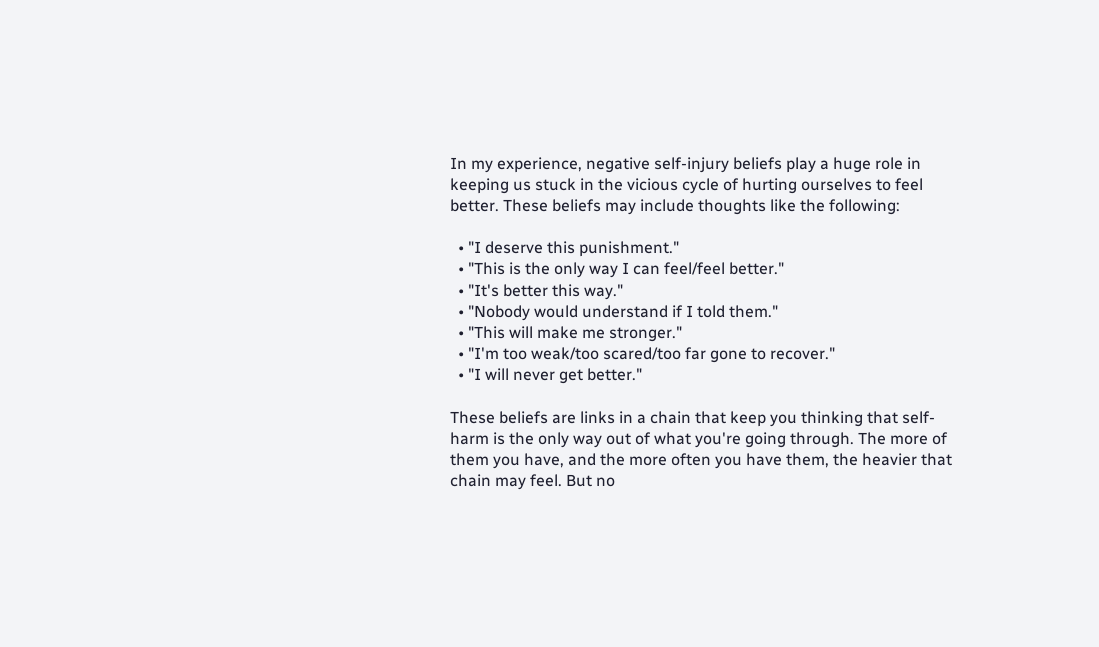In my experience, negative self-injury beliefs play a huge role in keeping us stuck in the vicious cycle of hurting ourselves to feel better. These beliefs may include thoughts like the following:

  • "I deserve this punishment."
  • "This is the only way I can feel/feel better."
  • "It's better this way."
  • "Nobody would understand if I told them."
  • "This will make me stronger."
  • "I'm too weak/too scared/too far gone to recover."
  • "I will never get better."

These beliefs are links in a chain that keep you thinking that self-harm is the only way out of what you're going through. The more of them you have, and the more often you have them, the heavier that chain may feel. But no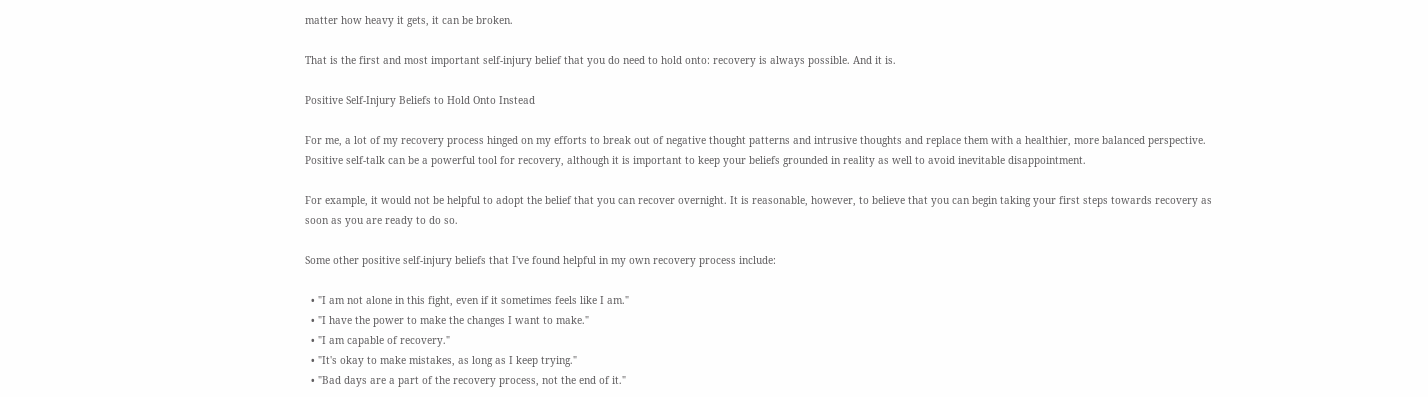matter how heavy it gets, it can be broken.

That is the first and most important self-injury belief that you do need to hold onto: recovery is always possible. And it is.

Positive Self-Injury Beliefs to Hold Onto Instead

For me, a lot of my recovery process hinged on my efforts to break out of negative thought patterns and intrusive thoughts and replace them with a healthier, more balanced perspective. Positive self-talk can be a powerful tool for recovery, although it is important to keep your beliefs grounded in reality as well to avoid inevitable disappointment.

For example, it would not be helpful to adopt the belief that you can recover overnight. It is reasonable, however, to believe that you can begin taking your first steps towards recovery as soon as you are ready to do so.

Some other positive self-injury beliefs that I've found helpful in my own recovery process include:

  • "I am not alone in this fight, even if it sometimes feels like I am."
  • "I have the power to make the changes I want to make."
  • "I am capable of recovery."
  • "It's okay to make mistakes, as long as I keep trying."
  • "Bad days are a part of the recovery process, not the end of it."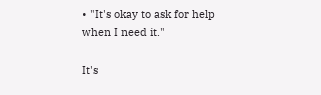• "It's okay to ask for help when I need it."

It's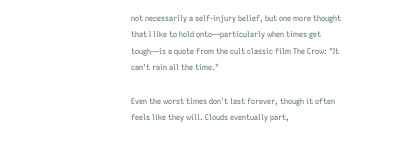not necessarily a self-injury belief, but one more thought that I like to hold onto—particularly when times get tough—is a quote from the cult classic film The Crow: "It can't rain all the time."

Even the worst times don't last forever, though it often feels like they will. Clouds eventually part,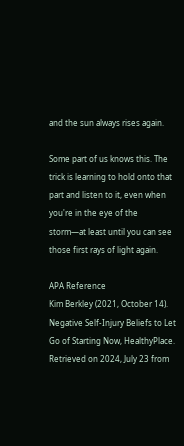and the sun always rises again.

Some part of us knows this. The trick is learning to hold onto that part and listen to it, even when you're in the eye of the storm—at least until you can see those first rays of light again.

APA Reference
Kim Berkley (2021, October 14). Negative Self-Injury Beliefs to Let Go of Starting Now, HealthyPlace. Retrieved on 2024, July 23 from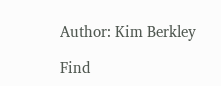Author: Kim Berkley

Find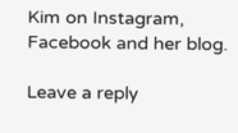Kim on Instagram, Facebook and her blog.

Leave a reply